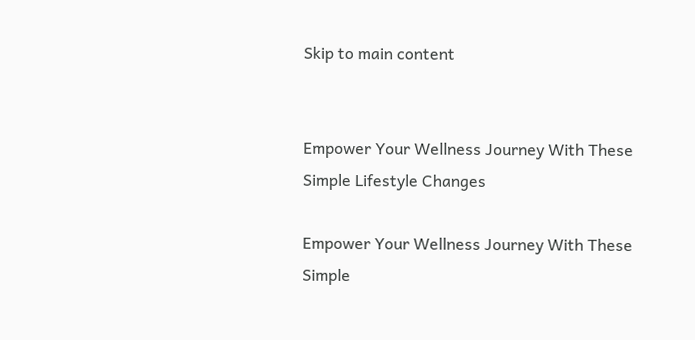Skip to main content


Empower Your Wellness Journey With These Simple Lifestyle Changes

Empower Your Wellness Journey With These Simple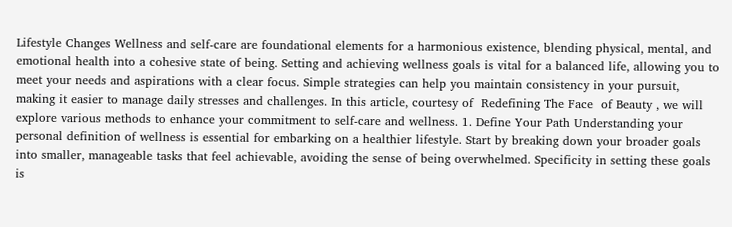Lifestyle Changes Wellness and self-care are foundational elements for a harmonious existence, blending physical, mental, and emotional health into a cohesive state of being. Setting and achieving wellness goals is vital for a balanced life, allowing you to meet your needs and aspirations with a clear focus. Simple strategies can help you maintain consistency in your pursuit, making it easier to manage daily stresses and challenges. In this article, courtesy of  Redefining The Face  of Beauty , we will explore various methods to enhance your commitment to self-care and wellness. 1. Define Your Path Understanding your personal definition of wellness is essential for embarking on a healthier lifestyle. Start by breaking down your broader goals into smaller, manageable tasks that feel achievable, avoiding the sense of being overwhelmed. Specificity in setting these goals is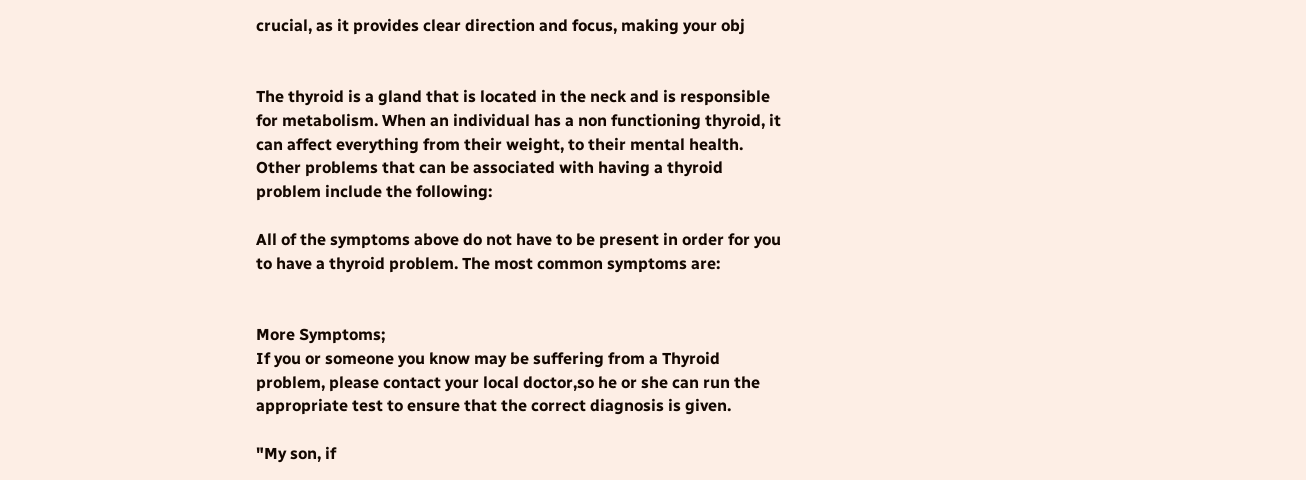crucial, as it provides clear direction and focus, making your obj


The thyroid is a gland that is located in the neck and is responsible for metabolism. When an individual has a non functioning thyroid, it can affect everything from their weight, to their mental health. Other problems that can be associated with having a thyroid problem include the following:

All of the symptoms above do not have to be present in order for you to have a thyroid problem. The most common symptoms are:


More Symptoms;
If you or someone you know may be suffering from a Thyroid problem, please contact your local doctor,so he or she can run the appropriate test to ensure that the correct diagnosis is given.

"My son, if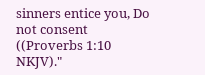sinners entice you, Do not consent ((Proverbs 1:10 NKJV)."